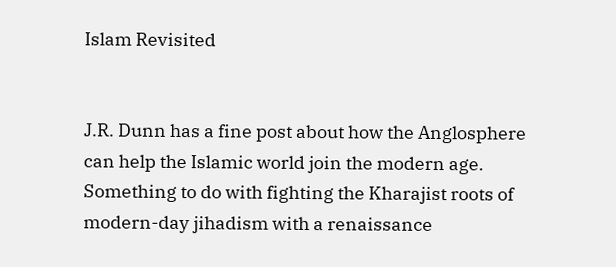Islam Revisited


J.R. Dunn has a fine post about how the Anglosphere can help the Islamic world join the modern age. Something to do with fighting the Kharajist roots of modern-day jihadism with a renaissance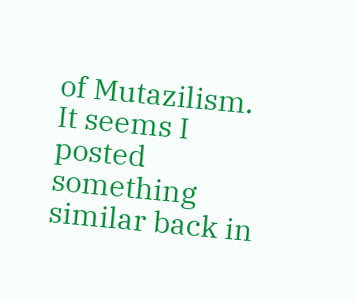of Mutazilism. It seems I posted something similar back in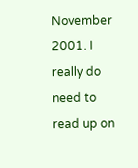November 2001. I really do need to read up on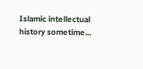Islamic intellectual history sometime...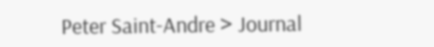Peter Saint-Andre > Journal